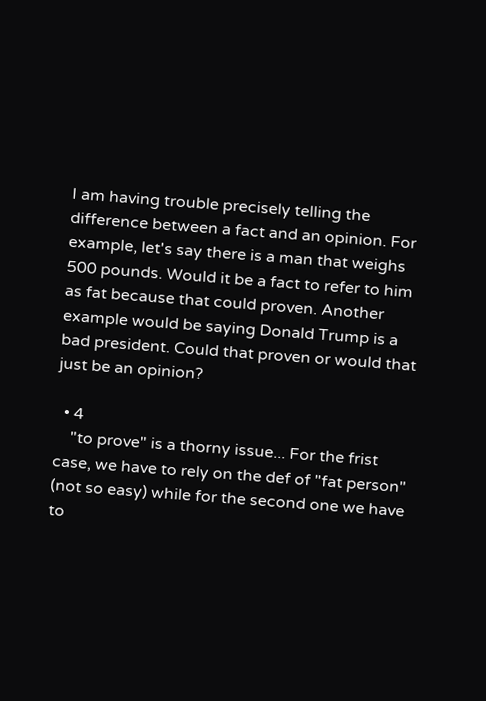I am having trouble precisely telling the difference between a fact and an opinion. For example, let's say there is a man that weighs 500 pounds. Would it be a fact to refer to him as fat because that could proven. Another example would be saying Donald Trump is a bad president. Could that proven or would that just be an opinion?

  • 4
    "to prove" is a thorny issue... For the frist case, we have to rely on the def of "fat person" (not so easy) while for the second one we have to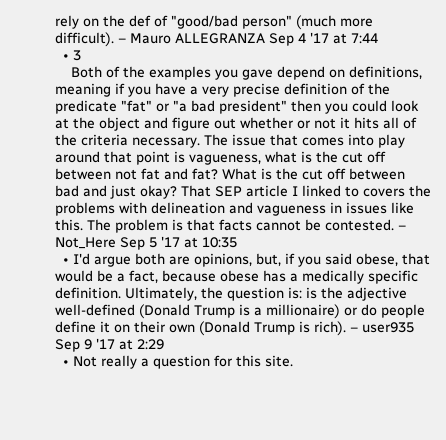rely on the def of "good/bad person" (much more difficult). – Mauro ALLEGRANZA Sep 4 '17 at 7:44
  • 3
    Both of the examples you gave depend on definitions, meaning if you have a very precise definition of the predicate "fat" or "a bad president" then you could look at the object and figure out whether or not it hits all of the criteria necessary. The issue that comes into play around that point is vagueness, what is the cut off between not fat and fat? What is the cut off between bad and just okay? That SEP article I linked to covers the problems with delineation and vagueness in issues like this. The problem is that facts cannot be contested. – Not_Here Sep 5 '17 at 10:35
  • I'd argue both are opinions, but, if you said obese, that would be a fact, because obese has a medically specific definition. Ultimately, the question is: is the adjective well-defined (Donald Trump is a millionaire) or do people define it on their own (Donald Trump is rich). – user935 Sep 9 '17 at 2:29
  • Not really a question for this site.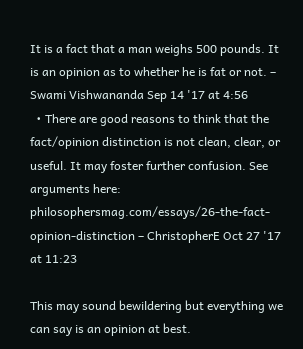It is a fact that a man weighs 500 pounds. It is an opinion as to whether he is fat or not. – Swami Vishwananda Sep 14 '17 at 4:56
  • There are good reasons to think that the fact/opinion distinction is not clean, clear, or useful. It may foster further confusion. See arguments here: philosophersmag.com/essays/26-the-fact-opinion-distinction – ChristopherE Oct 27 '17 at 11:23

This may sound bewildering but everything we can say is an opinion at best.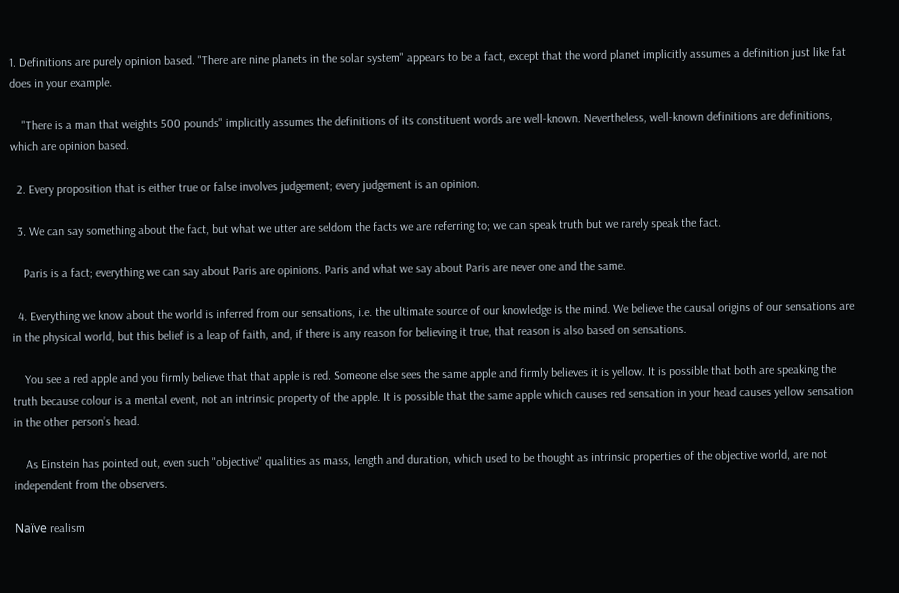1. Definitions are purely opinion based. "There are nine planets in the solar system" appears to be a fact, except that the word planet implicitly assumes a definition just like fat does in your example.

    "There is a man that weights 500 pounds" implicitly assumes the definitions of its constituent words are well-known. Nevertheless, well-known definitions are definitions, which are opinion based.

  2. Every proposition that is either true or false involves judgement; every judgement is an opinion.

  3. We can say something about the fact, but what we utter are seldom the facts we are referring to; we can speak truth but we rarely speak the fact.

    Paris is a fact; everything we can say about Paris are opinions. Paris and what we say about Paris are never one and the same.

  4. Everything we know about the world is inferred from our sensations, i.e. the ultimate source of our knowledge is the mind. We believe the causal origins of our sensations are in the physical world, but this belief is a leap of faith, and, if there is any reason for believing it true, that reason is also based on sensations.

    You see a red apple and you firmly believe that that apple is red. Someone else sees the same apple and firmly believes it is yellow. It is possible that both are speaking the truth because colour is a mental event, not an intrinsic property of the apple. It is possible that the same apple which causes red sensation in your head causes yellow sensation in the other person’s head.

    As Einstein has pointed out, even such "objective" qualities as mass, length and duration, which used to be thought as intrinsic properties of the objective world, are not independent from the observers.

Naïve realism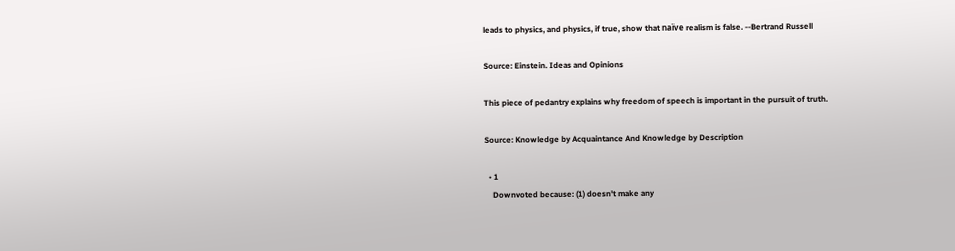leads to physics, and physics, if true, show that naïve realism is false. --Bertrand Russell

Source: Einstein. Ideas and Opinions

This piece of pedantry explains why freedom of speech is important in the pursuit of truth.

Source: Knowledge by Acquaintance And Knowledge by Description

  • 1
    Downvoted because: (1) doesn't make any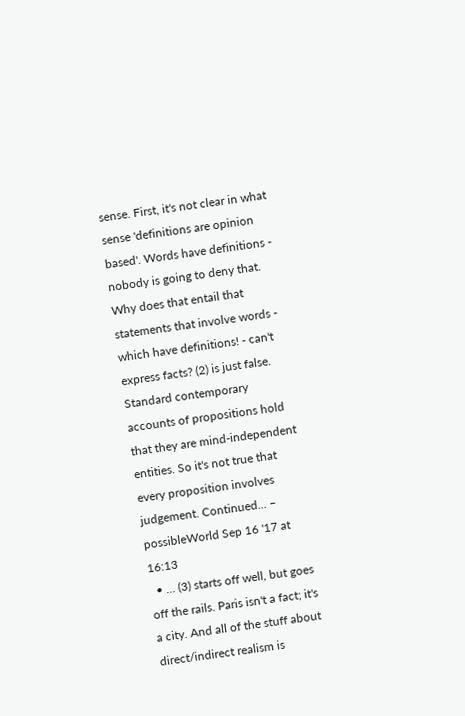sense. First, it's not clear in what sense 'definitions are opinion based'. Words have definitions - nobody is going to deny that. Why does that entail that statements that involve words - which have definitions! - can't express facts? (2) is just false. Standard contemporary accounts of propositions hold that they are mind-independent entities. So it's not true that every proposition involves judgement. Continued... – possibleWorld Sep 16 '17 at 16:13
  • ... (3) starts off well, but goes off the rails. Paris isn't a fact; it's a city. And all of the stuff about direct/indirect realism is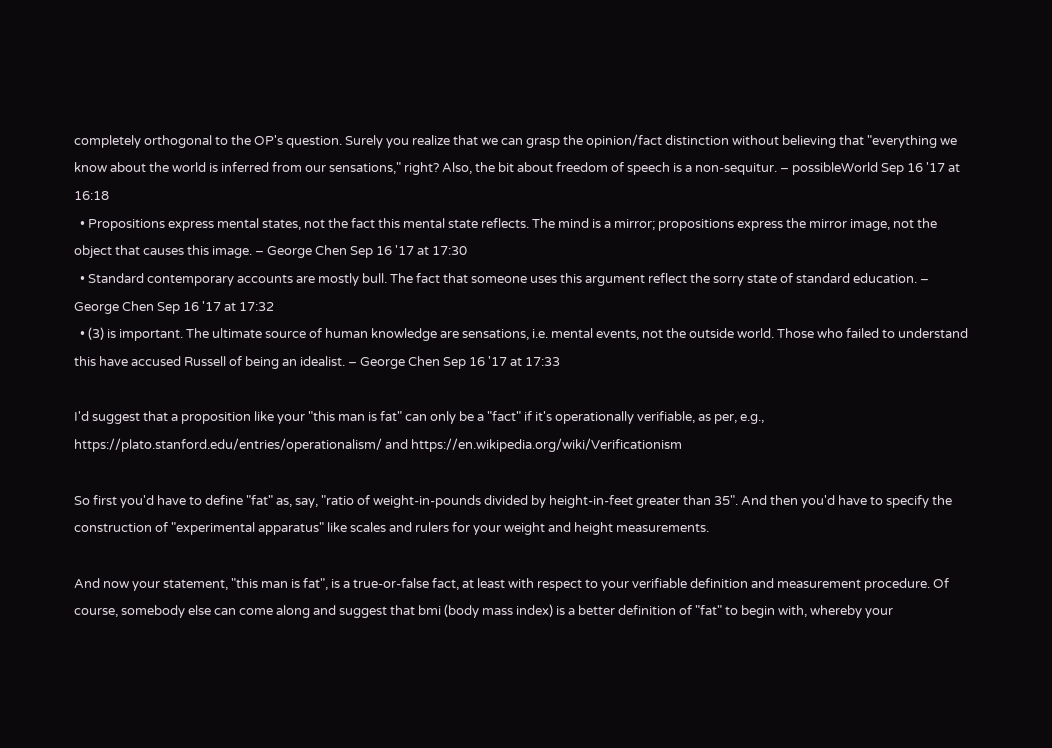completely orthogonal to the OP's question. Surely you realize that we can grasp the opinion/fact distinction without believing that "everything we know about the world is inferred from our sensations," right? Also, the bit about freedom of speech is a non-sequitur. – possibleWorld Sep 16 '17 at 16:18
  • Propositions express mental states, not the fact this mental state reflects. The mind is a mirror; propositions express the mirror image, not the object that causes this image. – George Chen Sep 16 '17 at 17:30
  • Standard contemporary accounts are mostly bull. The fact that someone uses this argument reflect the sorry state of standard education. – George Chen Sep 16 '17 at 17:32
  • (3) is important. The ultimate source of human knowledge are sensations, i.e. mental events, not the outside world. Those who failed to understand this have accused Russell of being an idealist. – George Chen Sep 16 '17 at 17:33

I'd suggest that a proposition like your "this man is fat" can only be a "fact" if it's operationally verifiable, as per, e.g., https://plato.stanford.edu/entries/operationalism/ and https://en.wikipedia.org/wiki/Verificationism

So first you'd have to define "fat" as, say, "ratio of weight-in-pounds divided by height-in-feet greater than 35". And then you'd have to specify the construction of "experimental apparatus" like scales and rulers for your weight and height measurements.

And now your statement, "this man is fat", is a true-or-false fact, at least with respect to your verifiable definition and measurement procedure. Of course, somebody else can come along and suggest that bmi (body mass index) is a better definition of "fat" to begin with, whereby your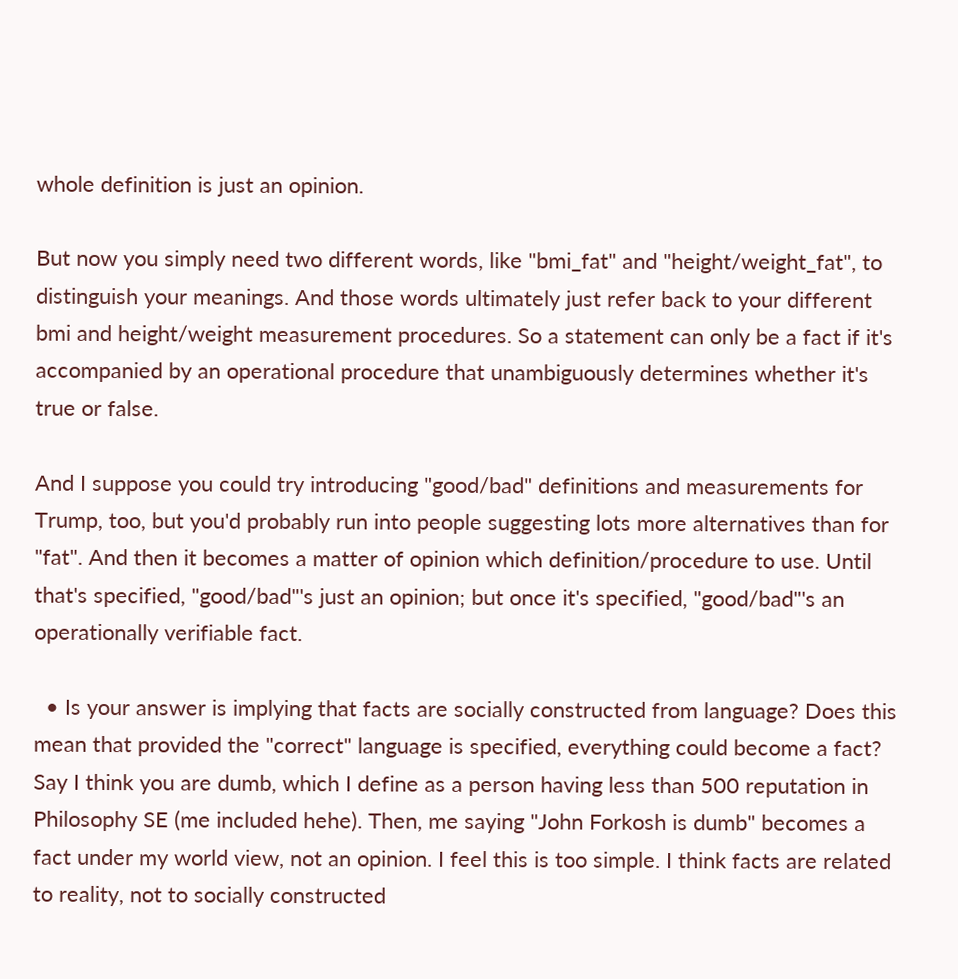whole definition is just an opinion.

But now you simply need two different words, like "bmi_fat" and "height/weight_fat", to distinguish your meanings. And those words ultimately just refer back to your different bmi and height/weight measurement procedures. So a statement can only be a fact if it's accompanied by an operational procedure that unambiguously determines whether it's true or false.

And I suppose you could try introducing "good/bad" definitions and measurements for Trump, too, but you'd probably run into people suggesting lots more alternatives than for "fat". And then it becomes a matter of opinion which definition/procedure to use. Until that's specified, "good/bad"'s just an opinion; but once it's specified, "good/bad"'s an operationally verifiable fact.

  • Is your answer is implying that facts are socially constructed from language? Does this mean that provided the "correct" language is specified, everything could become a fact? Say I think you are dumb, which I define as a person having less than 500 reputation in Philosophy SE (me included hehe). Then, me saying "John Forkosh is dumb" becomes a fact under my world view, not an opinion. I feel this is too simple. I think facts are related to reality, not to socially constructed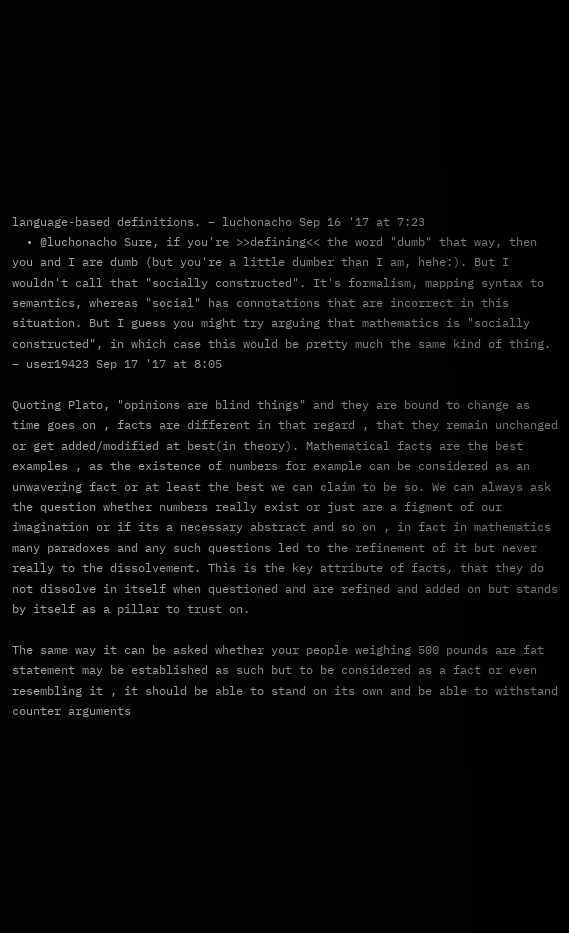language-based definitions. – luchonacho Sep 16 '17 at 7:23
  • @luchonacho Sure, if you're >>defining<< the word "dumb" that way, then you and I are dumb (but you're a little dumber than I am, hehe:). But I wouldn't call that "socially constructed". It's formalism, mapping syntax to semantics, whereas "social" has connotations that are incorrect in this situation. But I guess you might try arguing that mathematics is "socially constructed", in which case this would be pretty much the same kind of thing. – user19423 Sep 17 '17 at 8:05

Quoting Plato, "opinions are blind things" and they are bound to change as time goes on , facts are different in that regard , that they remain unchanged or get added/modified at best(in theory). Mathematical facts are the best examples , as the existence of numbers for example can be considered as an unwavering fact or at least the best we can claim to be so. We can always ask the question whether numbers really exist or just are a figment of our imagination or if its a necessary abstract and so on , in fact in mathematics many paradoxes and any such questions led to the refinement of it but never really to the dissolvement. This is the key attribute of facts, that they do not dissolve in itself when questioned and are refined and added on but stands by itself as a pillar to trust on.

The same way it can be asked whether your people weighing 500 pounds are fat statement may be established as such but to be considered as a fact or even resembling it , it should be able to stand on its own and be able to withstand counter arguments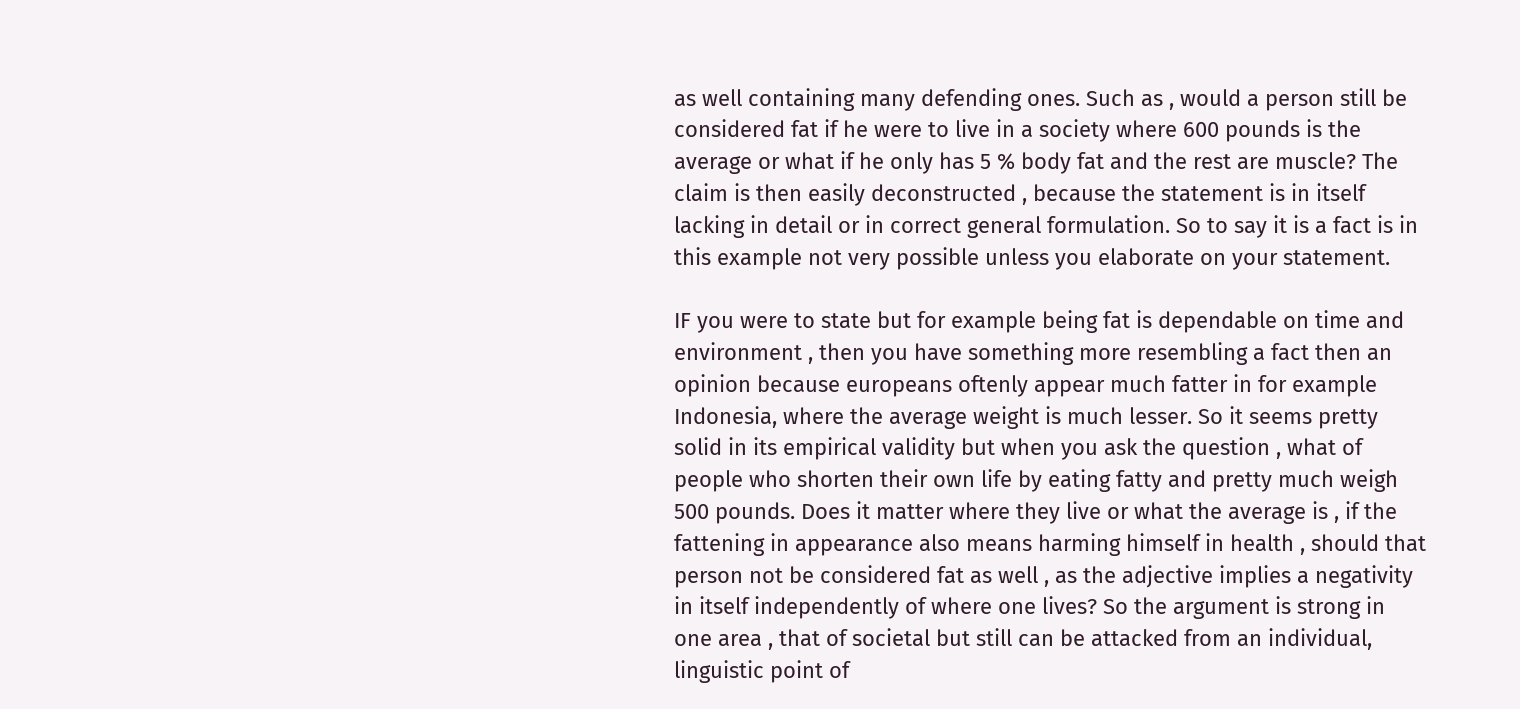as well containing many defending ones. Such as , would a person still be considered fat if he were to live in a society where 600 pounds is the average or what if he only has 5 % body fat and the rest are muscle? The claim is then easily deconstructed , because the statement is in itself lacking in detail or in correct general formulation. So to say it is a fact is in this example not very possible unless you elaborate on your statement.

IF you were to state but for example being fat is dependable on time and environment , then you have something more resembling a fact then an opinion because europeans oftenly appear much fatter in for example Indonesia, where the average weight is much lesser. So it seems pretty solid in its empirical validity but when you ask the question , what of people who shorten their own life by eating fatty and pretty much weigh 500 pounds. Does it matter where they live or what the average is , if the fattening in appearance also means harming himself in health , should that person not be considered fat as well , as the adjective implies a negativity in itself independently of where one lives? So the argument is strong in one area , that of societal but still can be attacked from an individual, linguistic point of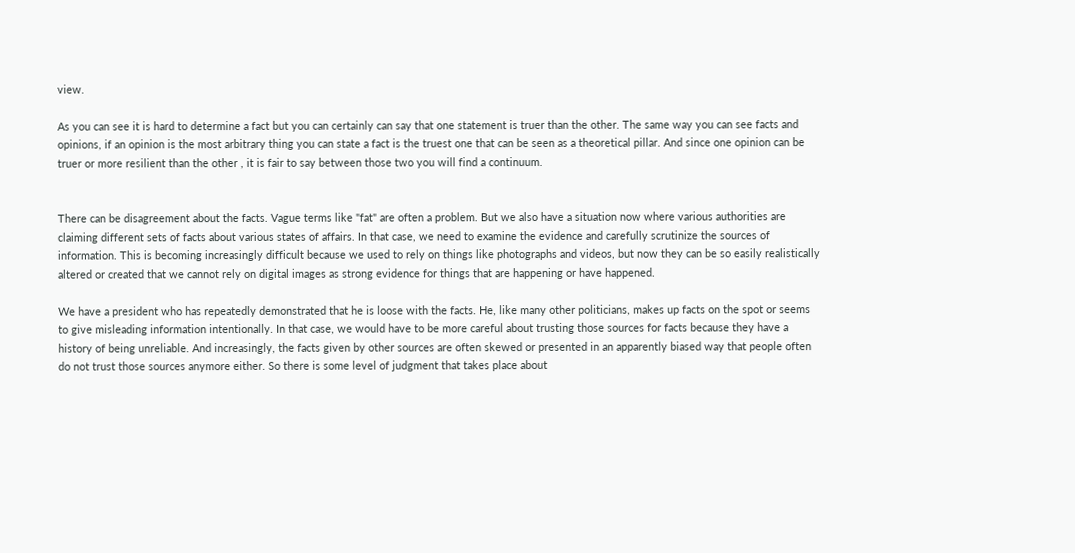view.

As you can see it is hard to determine a fact but you can certainly can say that one statement is truer than the other. The same way you can see facts and opinions, if an opinion is the most arbitrary thing you can state a fact is the truest one that can be seen as a theoretical pillar. And since one opinion can be truer or more resilient than the other , it is fair to say between those two you will find a continuum.


There can be disagreement about the facts. Vague terms like "fat" are often a problem. But we also have a situation now where various authorities are claiming different sets of facts about various states of affairs. In that case, we need to examine the evidence and carefully scrutinize the sources of information. This is becoming increasingly difficult because we used to rely on things like photographs and videos, but now they can be so easily realistically altered or created that we cannot rely on digital images as strong evidence for things that are happening or have happened.

We have a president who has repeatedly demonstrated that he is loose with the facts. He, like many other politicians, makes up facts on the spot or seems to give misleading information intentionally. In that case, we would have to be more careful about trusting those sources for facts because they have a history of being unreliable. And increasingly, the facts given by other sources are often skewed or presented in an apparently biased way that people often do not trust those sources anymore either. So there is some level of judgment that takes place about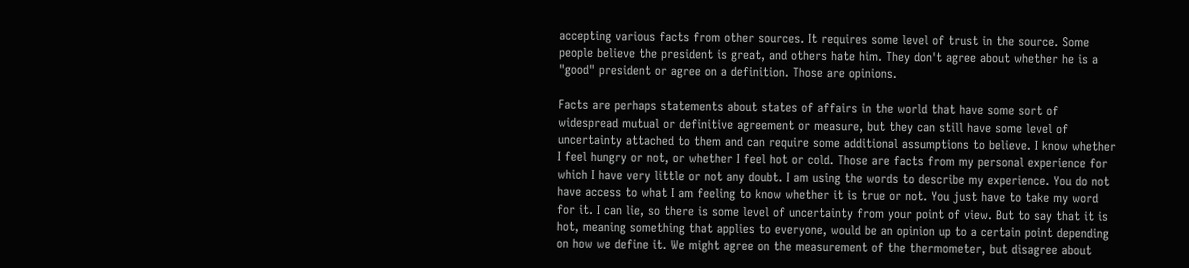accepting various facts from other sources. It requires some level of trust in the source. Some people believe the president is great, and others hate him. They don't agree about whether he is a "good" president or agree on a definition. Those are opinions.

Facts are perhaps statements about states of affairs in the world that have some sort of widespread mutual or definitive agreement or measure, but they can still have some level of uncertainty attached to them and can require some additional assumptions to believe. I know whether I feel hungry or not, or whether I feel hot or cold. Those are facts from my personal experience for which I have very little or not any doubt. I am using the words to describe my experience. You do not have access to what I am feeling to know whether it is true or not. You just have to take my word for it. I can lie, so there is some level of uncertainty from your point of view. But to say that it is hot, meaning something that applies to everyone, would be an opinion up to a certain point depending on how we define it. We might agree on the measurement of the thermometer, but disagree about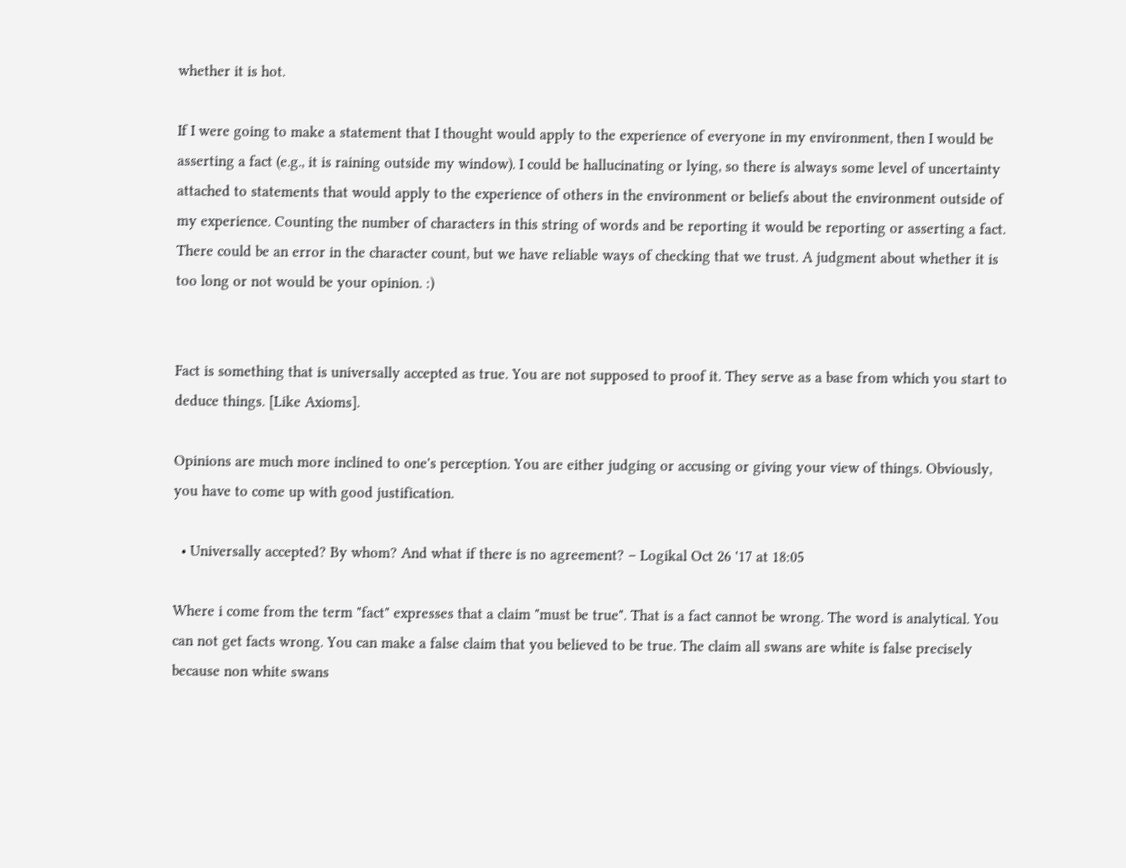whether it is hot.

If I were going to make a statement that I thought would apply to the experience of everyone in my environment, then I would be asserting a fact (e.g., it is raining outside my window). I could be hallucinating or lying, so there is always some level of uncertainty attached to statements that would apply to the experience of others in the environment or beliefs about the environment outside of my experience. Counting the number of characters in this string of words and be reporting it would be reporting or asserting a fact. There could be an error in the character count, but we have reliable ways of checking that we trust. A judgment about whether it is too long or not would be your opinion. :)


Fact is something that is universally accepted as true. You are not supposed to proof it. They serve as a base from which you start to deduce things. [Like Axioms].

Opinions are much more inclined to one's perception. You are either judging or accusing or giving your view of things. Obviously, you have to come up with good justification.

  • Universally accepted? By whom? And what if there is no agreement? – Logikal Oct 26 '17 at 18:05

Where i come from the term "fact" expresses that a claim "must be true". That is a fact cannot be wrong. The word is analytical. You can not get facts wrong. You can make a false claim that you believed to be true. The claim all swans are white is false precisely because non white swans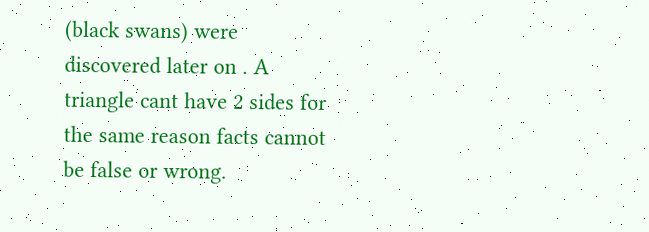(black swans) were discovered later on . A triangle cant have 2 sides for the same reason facts cannot be false or wrong.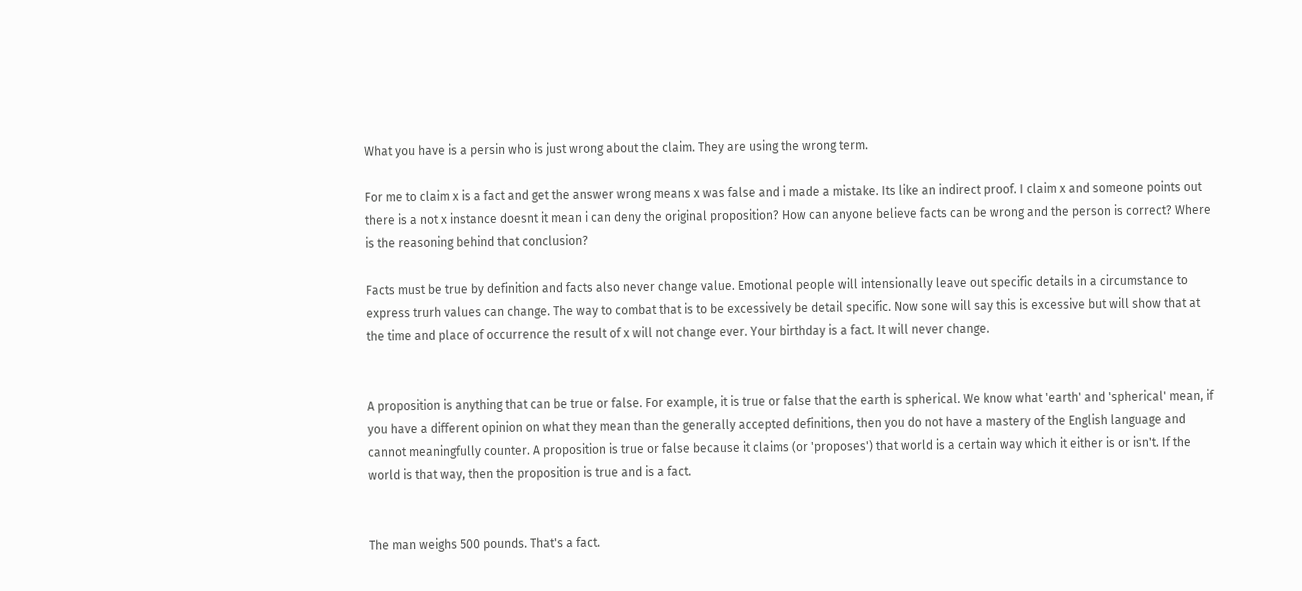What you have is a persin who is just wrong about the claim. They are using the wrong term.

For me to claim x is a fact and get the answer wrong means x was false and i made a mistake. Its like an indirect proof. I claim x and someone points out there is a not x instance doesnt it mean i can deny the original proposition? How can anyone believe facts can be wrong and the person is correct? Where is the reasoning behind that conclusion?

Facts must be true by definition and facts also never change value. Emotional people will intensionally leave out specific details in a circumstance to express trurh values can change. The way to combat that is to be excessively be detail specific. Now sone will say this is excessive but will show that at the time and place of occurrence the result of x will not change ever. Your birthday is a fact. It will never change.


A proposition is anything that can be true or false. For example, it is true or false that the earth is spherical. We know what 'earth' and 'spherical' mean, if you have a different opinion on what they mean than the generally accepted definitions, then you do not have a mastery of the English language and cannot meaningfully counter. A proposition is true or false because it claims (or 'proposes') that world is a certain way which it either is or isn't. If the world is that way, then the proposition is true and is a fact.


The man weighs 500 pounds. That's a fact.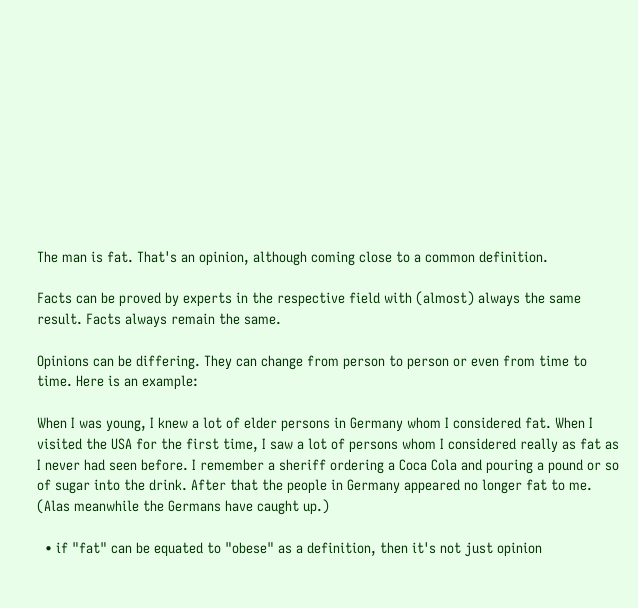The man is fat. That's an opinion, although coming close to a common definition.

Facts can be proved by experts in the respective field with (almost) always the same result. Facts always remain the same.

Opinions can be differing. They can change from person to person or even from time to time. Here is an example:

When I was young, I knew a lot of elder persons in Germany whom I considered fat. When I visited the USA for the first time, I saw a lot of persons whom I considered really as fat as I never had seen before. I remember a sheriff ordering a Coca Cola and pouring a pound or so of sugar into the drink. After that the people in Germany appeared no longer fat to me. (Alas meanwhile the Germans have caught up.)

  • if "fat" can be equated to "obese" as a definition, then it's not just opinion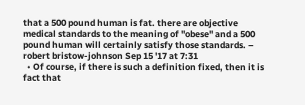that a 500 pound human is fat. there are objective medical standards to the meaning of "obese" and a 500 pound human will certainly satisfy those standards. – robert bristow-johnson Sep 15 '17 at 7:31
  • Of course, if there is such a definition fixed, then it is fact that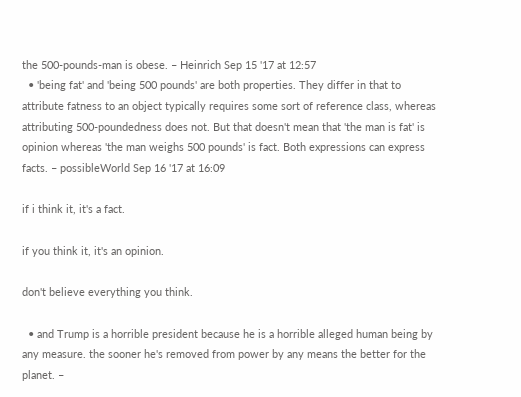the 500-pounds-man is obese. – Heinrich Sep 15 '17 at 12:57
  • 'being fat' and 'being 500 pounds' are both properties. They differ in that to attribute fatness to an object typically requires some sort of reference class, whereas attributing 500-poundedness does not. But that doesn't mean that 'the man is fat' is opinion whereas 'the man weighs 500 pounds' is fact. Both expressions can express facts. – possibleWorld Sep 16 '17 at 16:09

if i think it, it's a fact.

if you think it, it's an opinion.

don't believe everything you think.

  • and Trump is a horrible president because he is a horrible alleged human being by any measure. the sooner he's removed from power by any means the better for the planet. –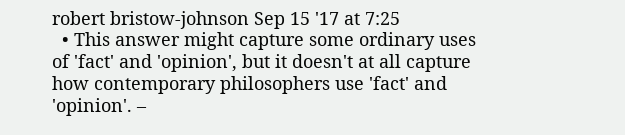robert bristow-johnson Sep 15 '17 at 7:25
  • This answer might capture some ordinary uses of 'fact' and 'opinion', but it doesn't at all capture how contemporary philosophers use 'fact' and 'opinion'. –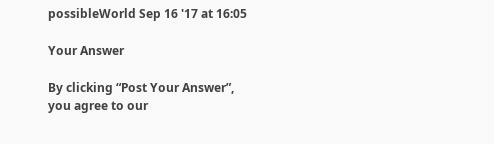possibleWorld Sep 16 '17 at 16:05

Your Answer

By clicking “Post Your Answer”, you agree to our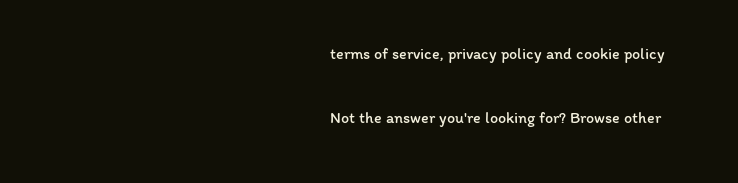terms of service, privacy policy and cookie policy

Not the answer you're looking for? Browse other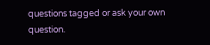questions tagged or ask your own question.